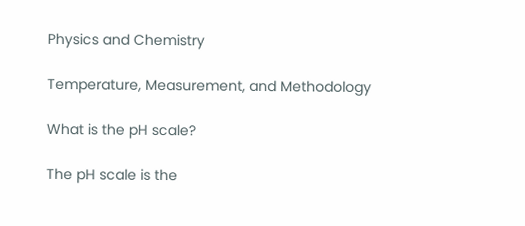Physics and Chemistry

Temperature, Measurement, and Methodology

What is the pH scale?

The pH scale is the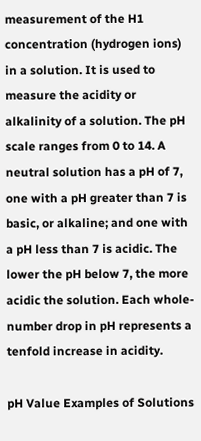measurement of the H1 concentration (hydrogen ions) in a solution. It is used to measure the acidity or alkalinity of a solution. The pH scale ranges from 0 to 14. A neutral solution has a pH of 7, one with a pH greater than 7 is basic, or alkaline; and one with a pH less than 7 is acidic. The lower the pH below 7, the more acidic the solution. Each whole-number drop in pH represents a tenfold increase in acidity.

pH Value Examples of Solutions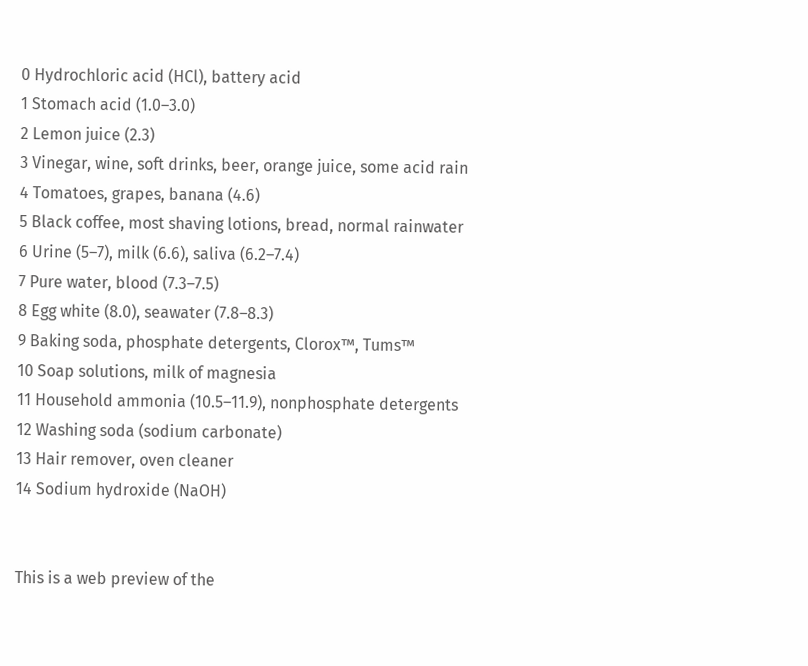0 Hydrochloric acid (HCl), battery acid
1 Stomach acid (1.0–3.0)
2 Lemon juice (2.3)
3 Vinegar, wine, soft drinks, beer, orange juice, some acid rain
4 Tomatoes, grapes, banana (4.6)
5 Black coffee, most shaving lotions, bread, normal rainwater
6 Urine (5–7), milk (6.6), saliva (6.2–7.4)
7 Pure water, blood (7.3–7.5)
8 Egg white (8.0), seawater (7.8–8.3)
9 Baking soda, phosphate detergents, Clorox™, Tums™
10 Soap solutions, milk of magnesia
11 Household ammonia (10.5–11.9), nonphosphate detergents
12 Washing soda (sodium carbonate)
13 Hair remover, oven cleaner
14 Sodium hydroxide (NaOH)


This is a web preview of the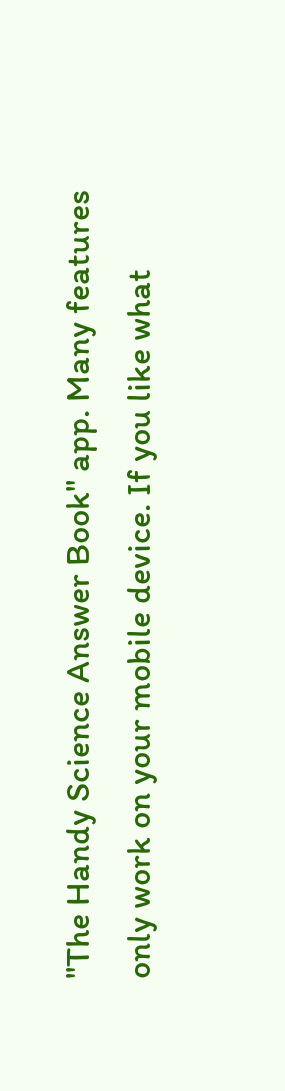"The Handy Science Answer Book" app. Many features only work on your mobile device. If you like what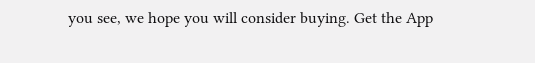you see, we hope you will consider buying. Get the App